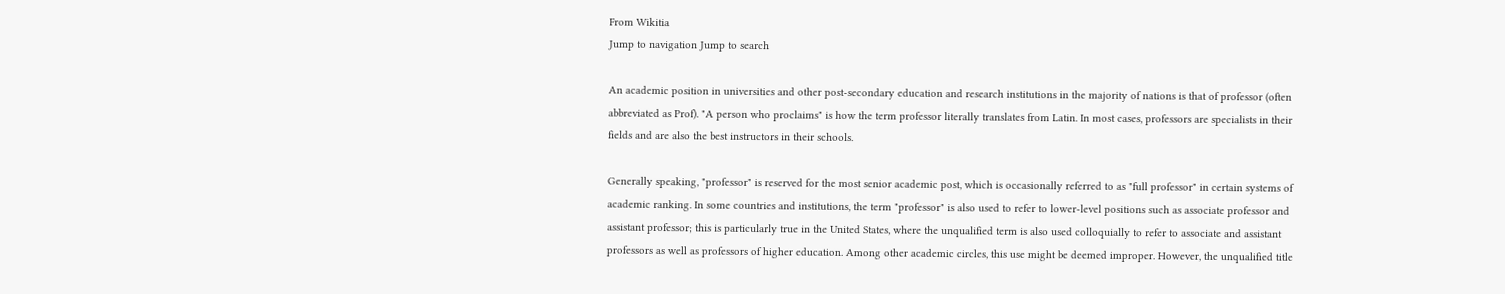From Wikitia
Jump to navigation Jump to search

An academic position in universities and other post-secondary education and research institutions in the majority of nations is that of professor (often abbreviated as Prof). "A person who proclaims" is how the term professor literally translates from Latin. In most cases, professors are specialists in their fields and are also the best instructors in their schools.

Generally speaking, "professor" is reserved for the most senior academic post, which is occasionally referred to as "full professor" in certain systems of academic ranking. In some countries and institutions, the term "professor" is also used to refer to lower-level positions such as associate professor and assistant professor; this is particularly true in the United States, where the unqualified term is also used colloquially to refer to associate and assistant professors as well as professors of higher education. Among other academic circles, this use might be deemed improper. However, the unqualified title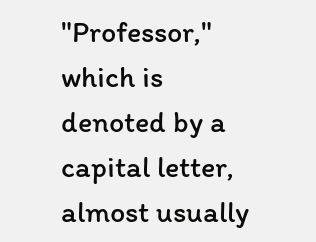"Professor," which is denoted by a capital letter, almost usually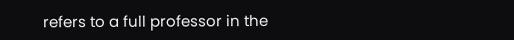refers to a full professor in the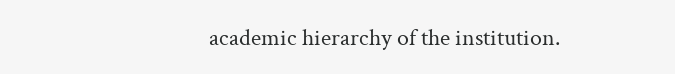academic hierarchy of the institution.